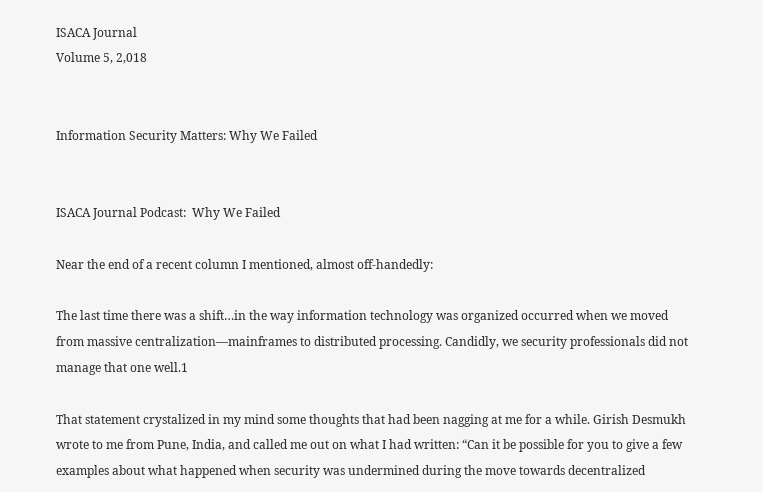ISACA Journal
Volume 5, 2,018


Information Security Matters: Why We Failed


ISACA Journal Podcast:  Why We Failed

Near the end of a recent column I mentioned, almost off-handedly:

The last time there was a shift…in the way information technology was organized occurred when we moved from massive centralization—mainframes to distributed processing. Candidly, we security professionals did not manage that one well.1

That statement crystalized in my mind some thoughts that had been nagging at me for a while. Girish Desmukh wrote to me from Pune, India, and called me out on what I had written: “Can it be possible for you to give a few examples about what happened when security was undermined during the move towards decentralized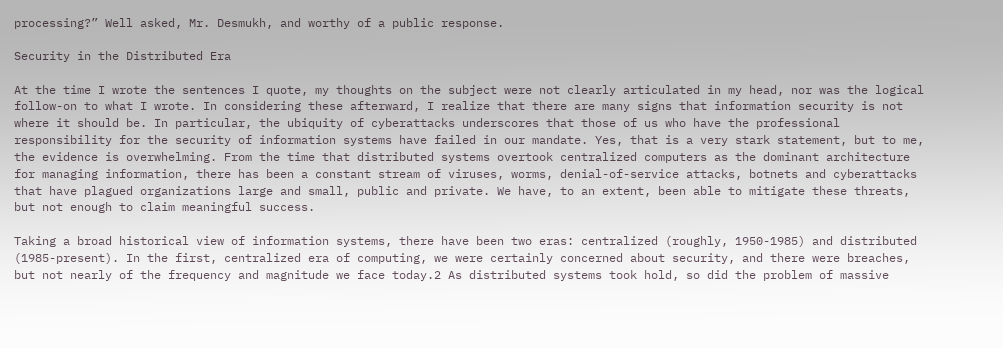processing?” Well asked, Mr. Desmukh, and worthy of a public response.

Security in the Distributed Era

At the time I wrote the sentences I quote, my thoughts on the subject were not clearly articulated in my head, nor was the logical follow-on to what I wrote. In considering these afterward, I realize that there are many signs that information security is not where it should be. In particular, the ubiquity of cyberattacks underscores that those of us who have the professional responsibility for the security of information systems have failed in our mandate. Yes, that is a very stark statement, but to me, the evidence is overwhelming. From the time that distributed systems overtook centralized computers as the dominant architecture for managing information, there has been a constant stream of viruses, worms, denial-of-service attacks, botnets and cyberattacks that have plagued organizations large and small, public and private. We have, to an extent, been able to mitigate these threats, but not enough to claim meaningful success.

Taking a broad historical view of information systems, there have been two eras: centralized (roughly, 1950-1985) and distributed (1985-present). In the first, centralized era of computing, we were certainly concerned about security, and there were breaches, but not nearly of the frequency and magnitude we face today.2 As distributed systems took hold, so did the problem of massive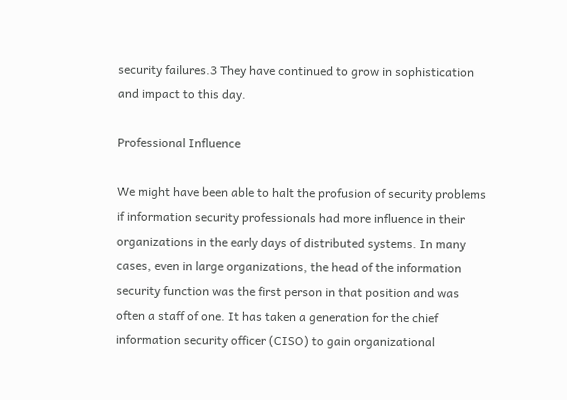security failures.3 They have continued to grow in sophistication and impact to this day.

Professional Influence

We might have been able to halt the profusion of security problems if information security professionals had more influence in their organizations in the early days of distributed systems. In many cases, even in large organizations, the head of the information security function was the first person in that position and was often a staff of one. It has taken a generation for the chief information security officer (CISO) to gain organizational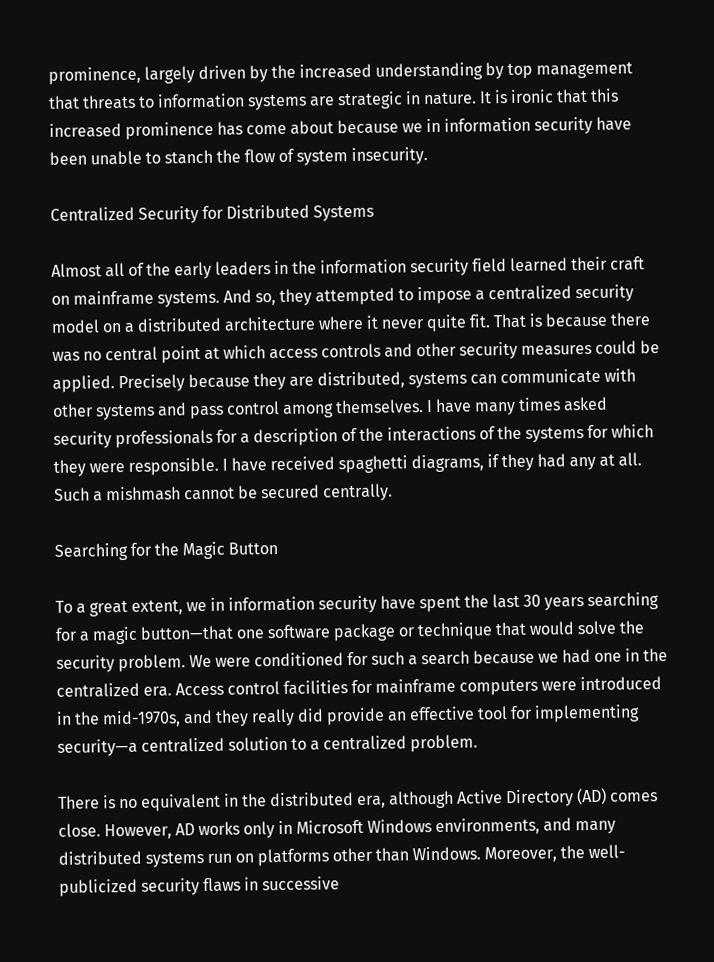prominence, largely driven by the increased understanding by top management that threats to information systems are strategic in nature. It is ironic that this increased prominence has come about because we in information security have been unable to stanch the flow of system insecurity.

Centralized Security for Distributed Systems

Almost all of the early leaders in the information security field learned their craft on mainframe systems. And so, they attempted to impose a centralized security model on a distributed architecture where it never quite fit. That is because there was no central point at which access controls and other security measures could be applied. Precisely because they are distributed, systems can communicate with other systems and pass control among themselves. I have many times asked security professionals for a description of the interactions of the systems for which they were responsible. I have received spaghetti diagrams, if they had any at all. Such a mishmash cannot be secured centrally.

Searching for the Magic Button

To a great extent, we in information security have spent the last 30 years searching for a magic button—that one software package or technique that would solve the security problem. We were conditioned for such a search because we had one in the centralized era. Access control facilities for mainframe computers were introduced in the mid-1970s, and they really did provide an effective tool for implementing security—a centralized solution to a centralized problem.

There is no equivalent in the distributed era, although Active Directory (AD) comes close. However, AD works only in Microsoft Windows environments, and many distributed systems run on platforms other than Windows. Moreover, the well-publicized security flaws in successive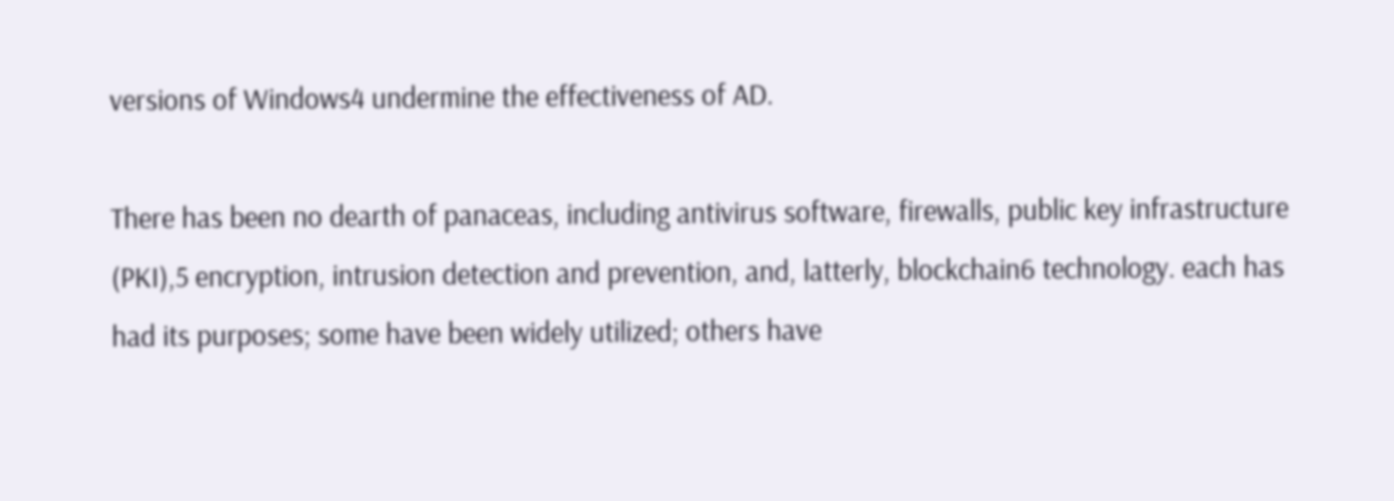versions of Windows4 undermine the effectiveness of AD.

There has been no dearth of panaceas, including antivirus software, firewalls, public key infrastructure (PKI),5 encryption, intrusion detection and prevention, and, latterly, blockchain6 technology. each has had its purposes; some have been widely utilized; others have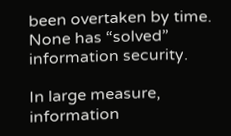been overtaken by time. None has “solved” information security.

In large measure, information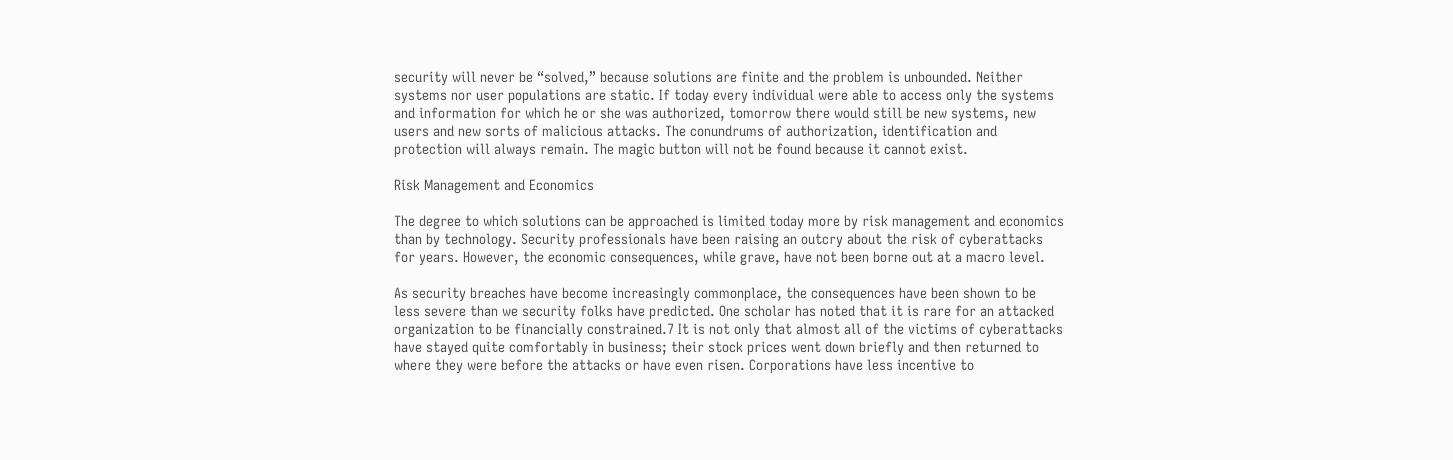security will never be “solved,” because solutions are finite and the problem is unbounded. Neither systems nor user populations are static. If today every individual were able to access only the systems and information for which he or she was authorized, tomorrow there would still be new systems, new users and new sorts of malicious attacks. The conundrums of authorization, identification and protection will always remain. The magic button will not be found because it cannot exist.

Risk Management and Economics

The degree to which solutions can be approached is limited today more by risk management and economics than by technology. Security professionals have been raising an outcry about the risk of cyberattacks for years. However, the economic consequences, while grave, have not been borne out at a macro level.

As security breaches have become increasingly commonplace, the consequences have been shown to be less severe than we security folks have predicted. One scholar has noted that it is rare for an attacked organization to be financially constrained.7 It is not only that almost all of the victims of cyberattacks have stayed quite comfortably in business; their stock prices went down briefly and then returned to where they were before the attacks or have even risen. Corporations have less incentive to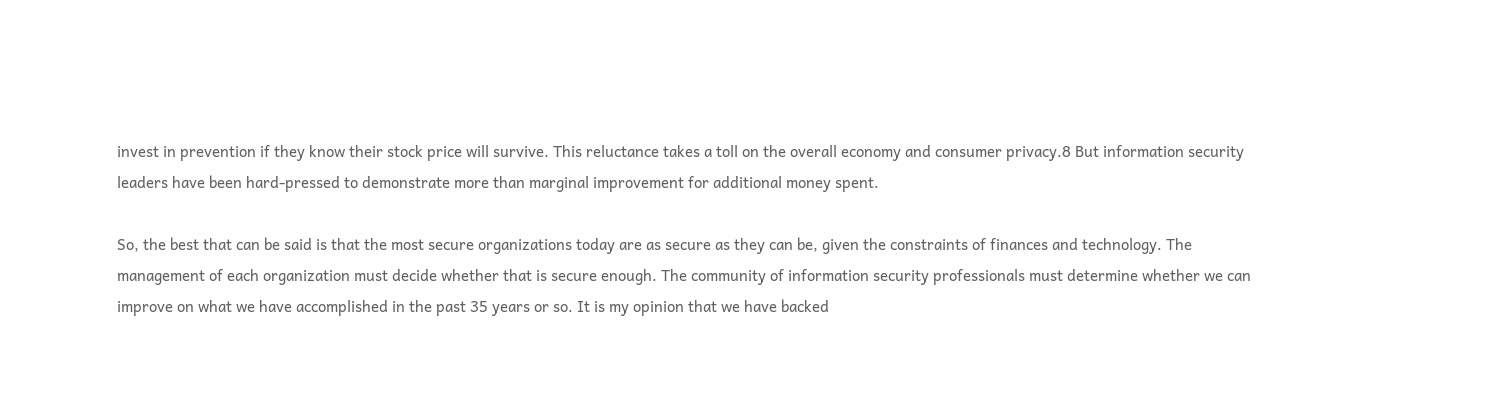invest in prevention if they know their stock price will survive. This reluctance takes a toll on the overall economy and consumer privacy.8 But information security leaders have been hard-pressed to demonstrate more than marginal improvement for additional money spent.

So, the best that can be said is that the most secure organizations today are as secure as they can be, given the constraints of finances and technology. The management of each organization must decide whether that is secure enough. The community of information security professionals must determine whether we can improve on what we have accomplished in the past 35 years or so. It is my opinion that we have backed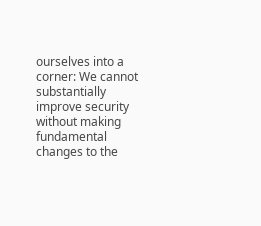ourselves into a corner: We cannot substantially improve security without making fundamental changes to the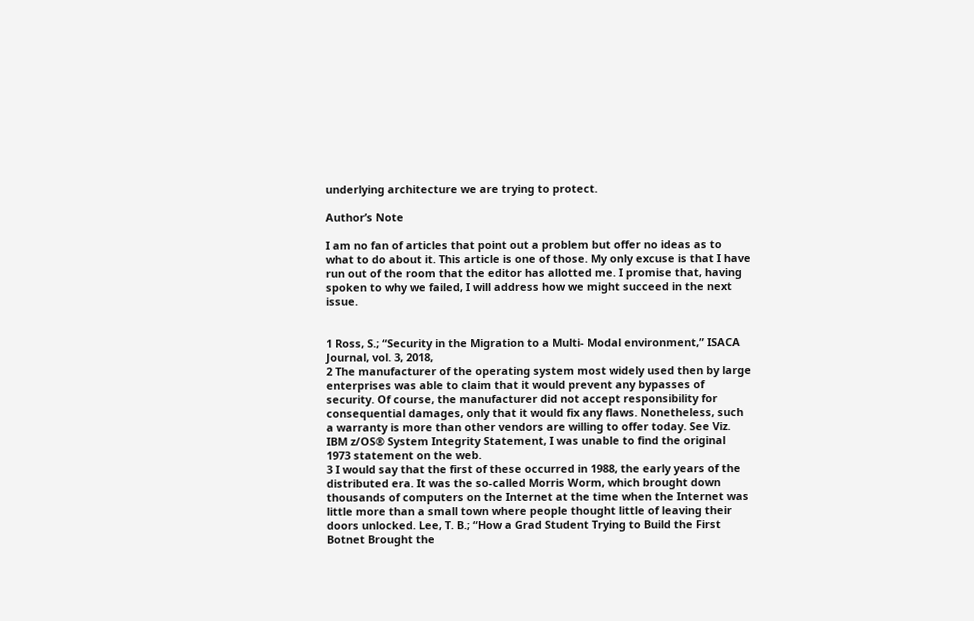underlying architecture we are trying to protect.

Author’s Note

I am no fan of articles that point out a problem but offer no ideas as to what to do about it. This article is one of those. My only excuse is that I have run out of the room that the editor has allotted me. I promise that, having spoken to why we failed, I will address how we might succeed in the next issue.


1 Ross, S.; “Security in the Migration to a Multi- Modal environment,” ISACA Journal, vol. 3, 2018,
2 The manufacturer of the operating system most widely used then by large enterprises was able to claim that it would prevent any bypasses of security. Of course, the manufacturer did not accept responsibility for consequential damages, only that it would fix any flaws. Nonetheless, such a warranty is more than other vendors are willing to offer today. See Viz. IBM z/OS® System Integrity Statement, I was unable to find the original 1973 statement on the web.
3 I would say that the first of these occurred in 1988, the early years of the distributed era. It was the so-called Morris Worm, which brought down thousands of computers on the Internet at the time when the Internet was little more than a small town where people thought little of leaving their doors unlocked. Lee, T. B.; “How a Grad Student Trying to Build the First Botnet Brought the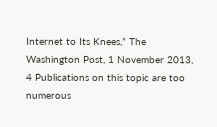Internet to Its Knees,” The Washington Post, 1 November 2013,
4 Publications on this topic are too numerous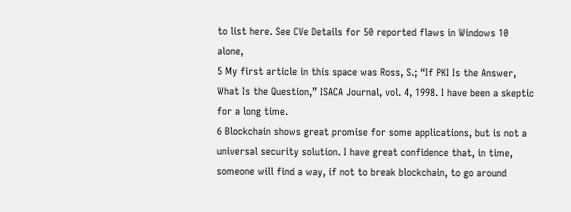to list here. See CVe Details for 50 reported flaws in Windows 10 alone,
5 My first article in this space was Ross, S.; “If PKI Is the Answer, What Is the Question,” ISACA Journal, vol. 4, 1998. I have been a skeptic for a long time.
6 Blockchain shows great promise for some applications, but is not a universal security solution. I have great confidence that, in time, someone will find a way, if not to break blockchain, to go around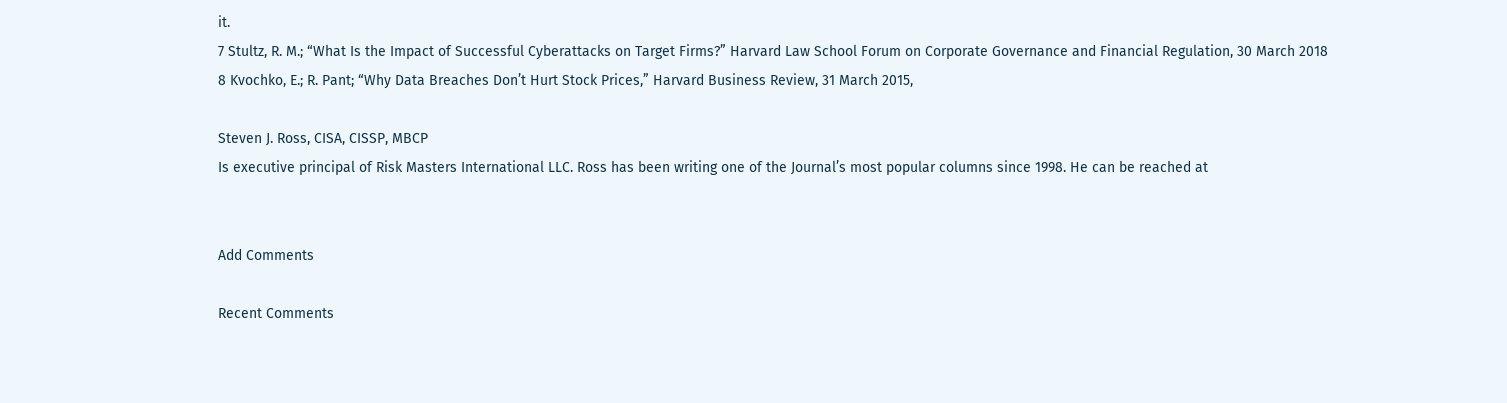it.
7 Stultz, R. M.; “What Is the Impact of Successful Cyberattacks on Target Firms?” Harvard Law School Forum on Corporate Governance and Financial Regulation, 30 March 2018
8 Kvochko, E.; R. Pant; “Why Data Breaches Don’t Hurt Stock Prices,” Harvard Business Review, 31 March 2015,

Steven J. Ross, CISA, CISSP, MBCP
Is executive principal of Risk Masters International LLC. Ross has been writing one of the Journal’s most popular columns since 1998. He can be reached at


Add Comments

Recent Comments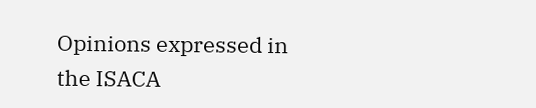Opinions expressed in the ISACA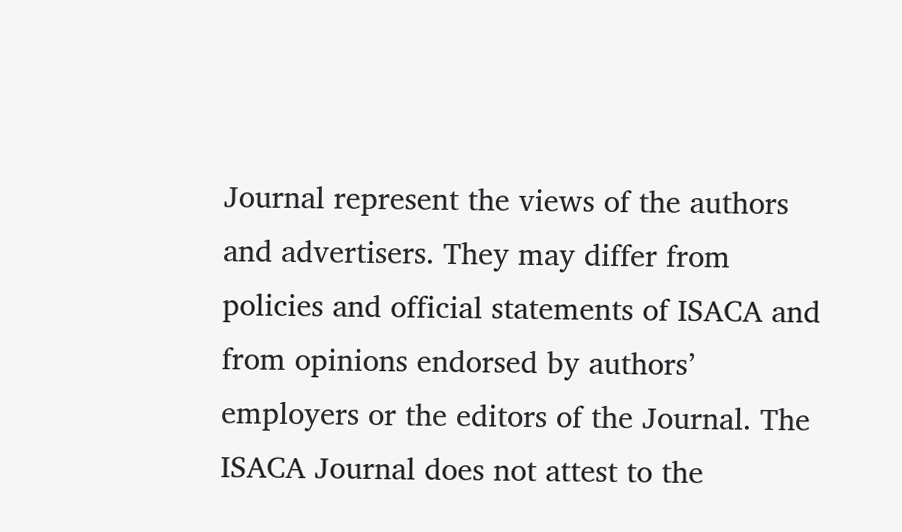Journal represent the views of the authors and advertisers. They may differ from policies and official statements of ISACA and from opinions endorsed by authors’ employers or the editors of the Journal. The ISACA Journal does not attest to the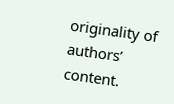originality of authors’ content.